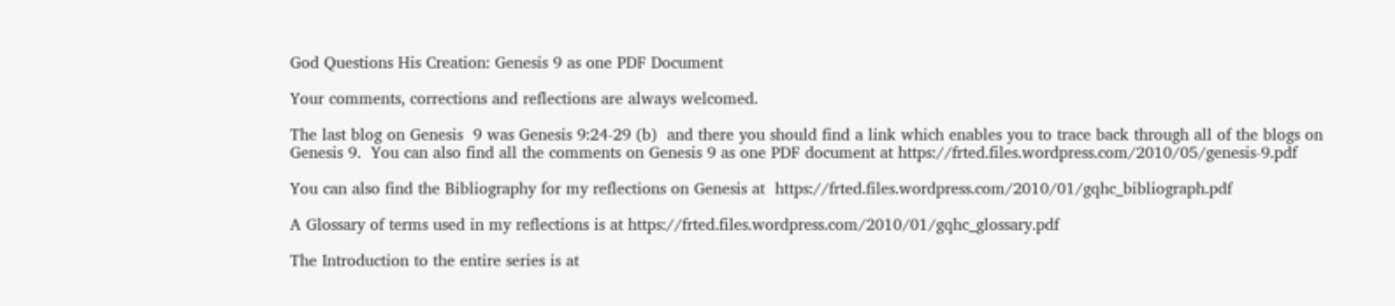God Questions His Creation: Genesis 9 as one PDF Document

Your comments, corrections and reflections are always welcomed.

The last blog on Genesis  9 was Genesis 9:24-29 (b)  and there you should find a link which enables you to trace back through all of the blogs on Genesis 9.  You can also find all the comments on Genesis 9 as one PDF document at https://frted.files.wordpress.com/2010/05/genesis-9.pdf

You can also find the Bibliography for my reflections on Genesis at  https://frted.files.wordpress.com/2010/01/gqhc_bibliograph.pdf

A Glossary of terms used in my reflections is at https://frted.files.wordpress.com/2010/01/gqhc_glossary.pdf

The Introduction to the entire series is at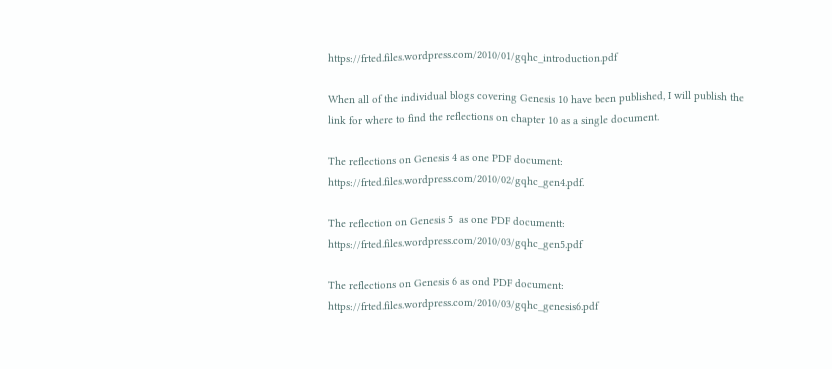https://frted.files.wordpress.com/2010/01/gqhc_introduction.pdf

When all of the individual blogs covering Genesis 10 have been published, I will publish the link for where to find the reflections on chapter 10 as a single document.

The reflections on Genesis 4 as one PDF document: https://frted.files.wordpress.com/2010/02/gqhc_gen4.pdf.

The reflection on Genesis 5  as one PDF documentt:  https://frted.files.wordpress.com/2010/03/gqhc_gen5.pdf

The reflections on Genesis 6 as ond PDF document:  https://frted.files.wordpress.com/2010/03/gqhc_genesis6.pdf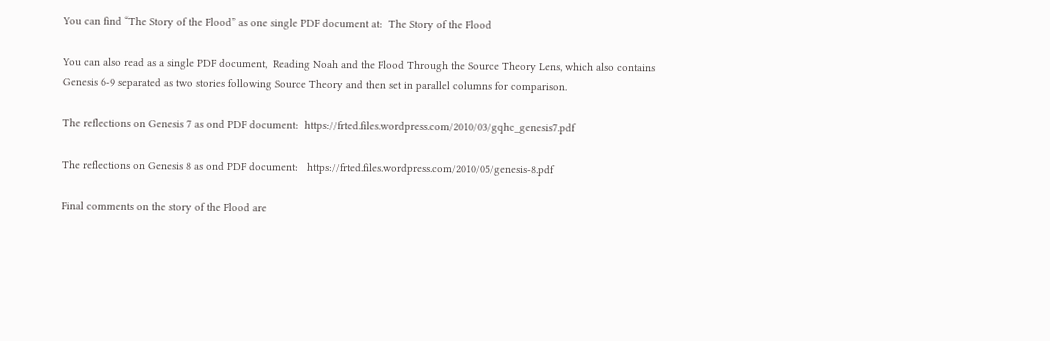You can find “The Story of the Flood” as one single PDF document at:  The Story of the Flood

You can also read as a single PDF document,  Reading Noah and the Flood Through the Source Theory Lens, which also contains Genesis 6-9 separated as two stories following Source Theory and then set in parallel columns for comparison.

The reflections on Genesis 7 as ond PDF document:  https://frted.files.wordpress.com/2010/03/gqhc_genesis7.pdf

The reflections on Genesis 8 as ond PDF document:   https://frted.files.wordpress.com/2010/05/genesis-8.pdf

Final comments on the story of the Flood are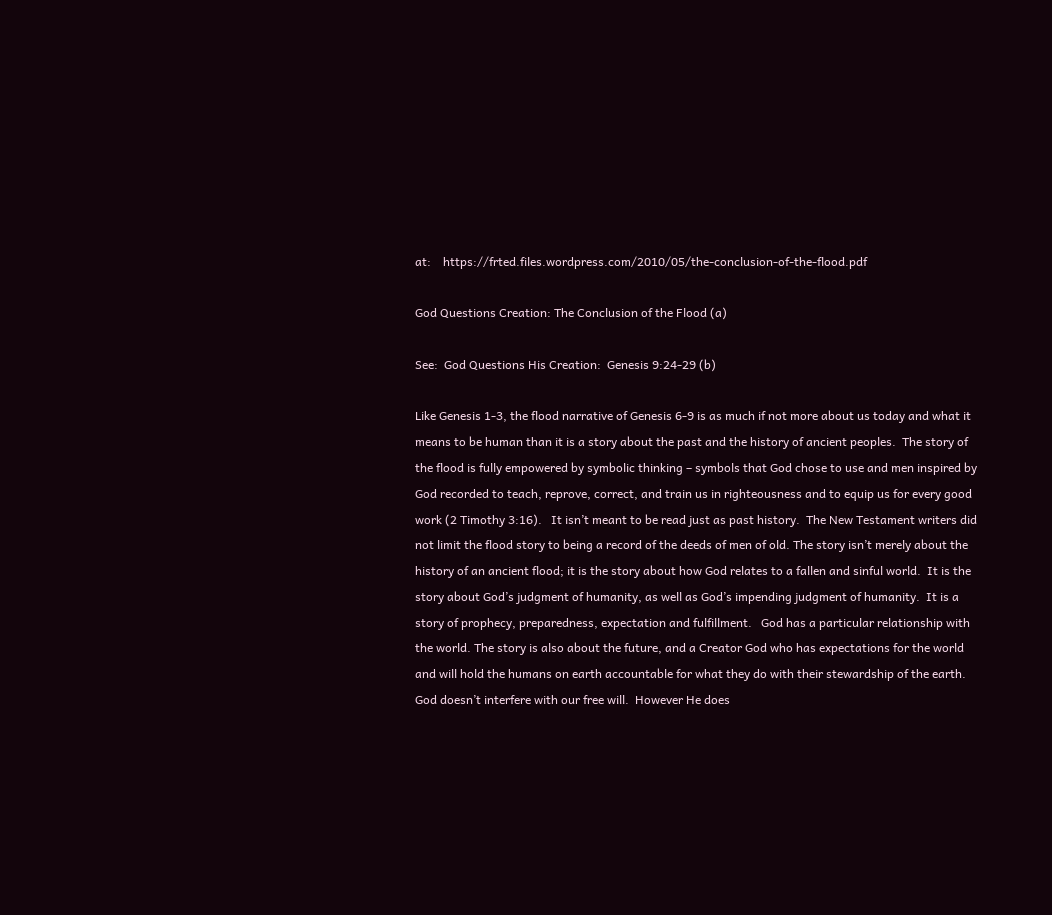at:    https://frted.files.wordpress.com/2010/05/the-conclusion-of-the-flood.pdf

God Questions Creation: The Conclusion of the Flood (a)

See:  God Questions His Creation:  Genesis 9:24-29 (b)

Like Genesis 1-3, the flood narrative of Genesis 6-9 is as much if not more about us today and what it means to be human than it is a story about the past and the history of ancient peoples.  The story of the flood is fully empowered by symbolic thinking – symbols that God chose to use and men inspired by God recorded to teach, reprove, correct, and train us in righteousness and to equip us for every good work (2 Timothy 3:16).   It isn’t meant to be read just as past history.  The New Testament writers did not limit the flood story to being a record of the deeds of men of old. The story isn’t merely about the history of an ancient flood; it is the story about how God relates to a fallen and sinful world.  It is the story about God’s judgment of humanity, as well as God’s impending judgment of humanity.  It is a story of prophecy, preparedness, expectation and fulfillment.   God has a particular relationship with the world. The story is also about the future, and a Creator God who has expectations for the world and will hold the humans on earth accountable for what they do with their stewardship of the earth.  God doesn’t interfere with our free will.  However He does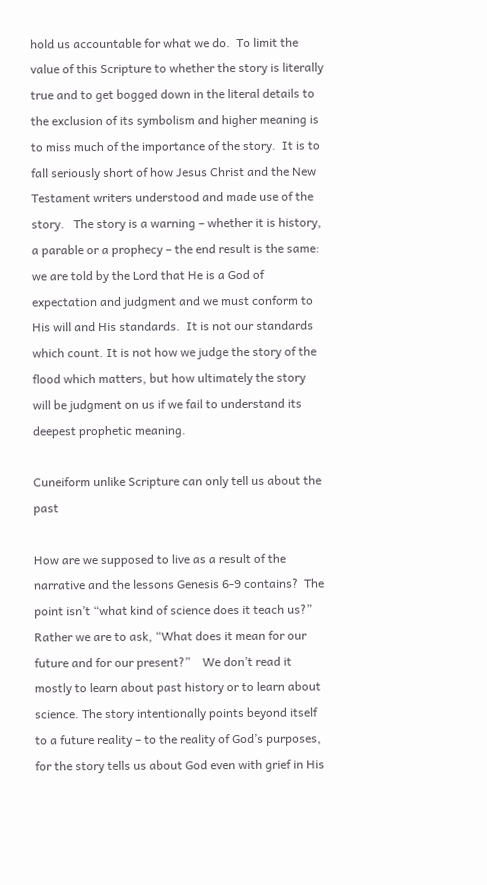hold us accountable for what we do.  To limit the value of this Scripture to whether the story is literally true and to get bogged down in the literal details to the exclusion of its symbolism and higher meaning is to miss much of the importance of the story.  It is to fall seriously short of how Jesus Christ and the New Testament writers understood and made use of the story.   The story is a warning – whether it is history, a parable or a prophecy – the end result is the same:  we are told by the Lord that He is a God of expectation and judgment and we must conform to His will and His standards.  It is not our standards which count. It is not how we judge the story of the flood which matters, but how ultimately the story will be judgment on us if we fail to understand its deepest prophetic meaning.

Cuneiform unlike Scripture can only tell us about the past

How are we supposed to live as a result of the narrative and the lessons Genesis 6-9 contains?  The point isn’t “what kind of science does it teach us?”   Rather we are to ask, “What does it mean for our future and for our present?”    We don’t read it mostly to learn about past history or to learn about science. The story intentionally points beyond itself to a future reality – to the reality of God’s purposes, for the story tells us about God even with grief in His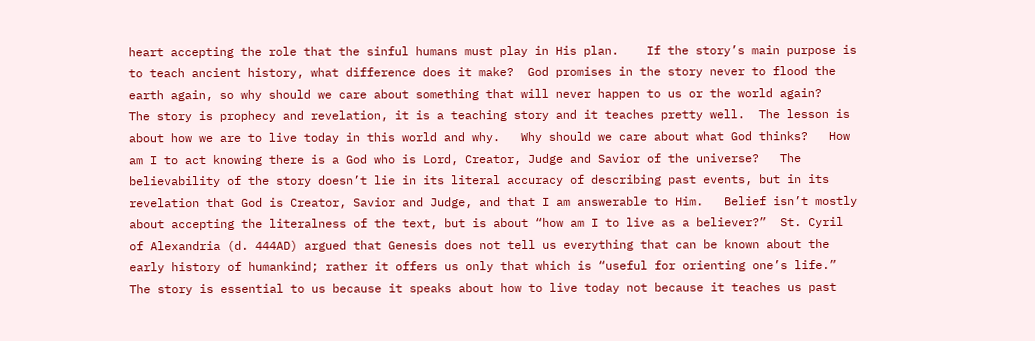heart accepting the role that the sinful humans must play in His plan.    If the story’s main purpose is to teach ancient history, what difference does it make?  God promises in the story never to flood the earth again, so why should we care about something that will never happen to us or the world again?   The story is prophecy and revelation, it is a teaching story and it teaches pretty well.  The lesson is about how we are to live today in this world and why.   Why should we care about what God thinks?   How am I to act knowing there is a God who is Lord, Creator, Judge and Savior of the universe?   The believability of the story doesn’t lie in its literal accuracy of describing past events, but in its revelation that God is Creator, Savior and Judge, and that I am answerable to Him.   Belief isn’t mostly about accepting the literalness of the text, but is about “how am I to live as a believer?”  St. Cyril of Alexandria (d. 444AD) argued that Genesis does not tell us everything that can be known about the early history of humankind; rather it offers us only that which is “useful for orienting one’s life.”  The story is essential to us because it speaks about how to live today not because it teaches us past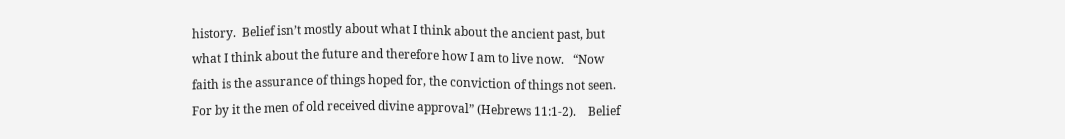history.  Belief isn’t mostly about what I think about the ancient past, but what I think about the future and therefore how I am to live now.   “Now faith is the assurance of things hoped for, the conviction of things not seen.  For by it the men of old received divine approval” (Hebrews 11:1-2).    Belief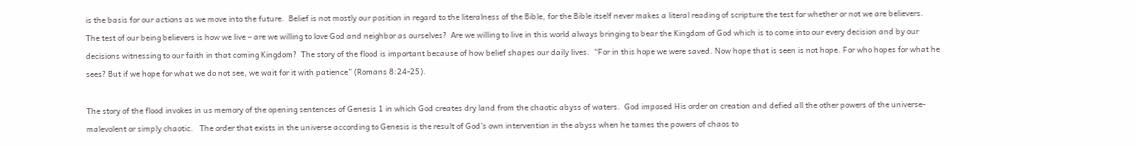is the basis for our actions as we move into the future.  Belief is not mostly our position in regard to the literalness of the Bible, for the Bible itself never makes a literal reading of scripture the test for whether or not we are believers.  The test of our being believers is how we live – are we willing to love God and neighbor as ourselves?  Are we willing to live in this world always bringing to bear the Kingdom of God which is to come into our every decision and by our decisions witnessing to our faith in that coming Kingdom?  The story of the flood is important because of how belief shapes our daily lives.  “For in this hope we were saved. Now hope that is seen is not hope. For who hopes for what he sees? But if we hope for what we do not see, we wait for it with patience” (Romans 8:24-25).

The story of the flood invokes in us memory of the opening sentences of Genesis 1 in which God creates dry land from the chaotic abyss of waters.  God imposed His order on creation and defied all the other powers of the universe- malevolent or simply chaotic.   The order that exists in the universe according to Genesis is the result of God’s own intervention in the abyss when he tames the powers of chaos to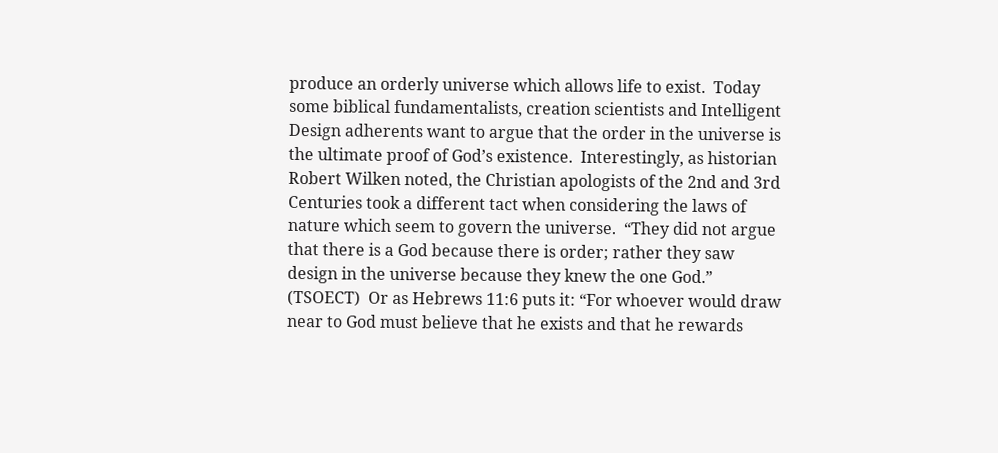produce an orderly universe which allows life to exist.  Today some biblical fundamentalists, creation scientists and Intelligent Design adherents want to argue that the order in the universe is the ultimate proof of God’s existence.  Interestingly, as historian Robert Wilken noted, the Christian apologists of the 2nd and 3rd Centuries took a different tact when considering the laws of nature which seem to govern the universe.  “They did not argue that there is a God because there is order; rather they saw design in the universe because they knew the one God.”  (TSOECT)  Or as Hebrews 11:6 puts it: “For whoever would draw near to God must believe that he exists and that he rewards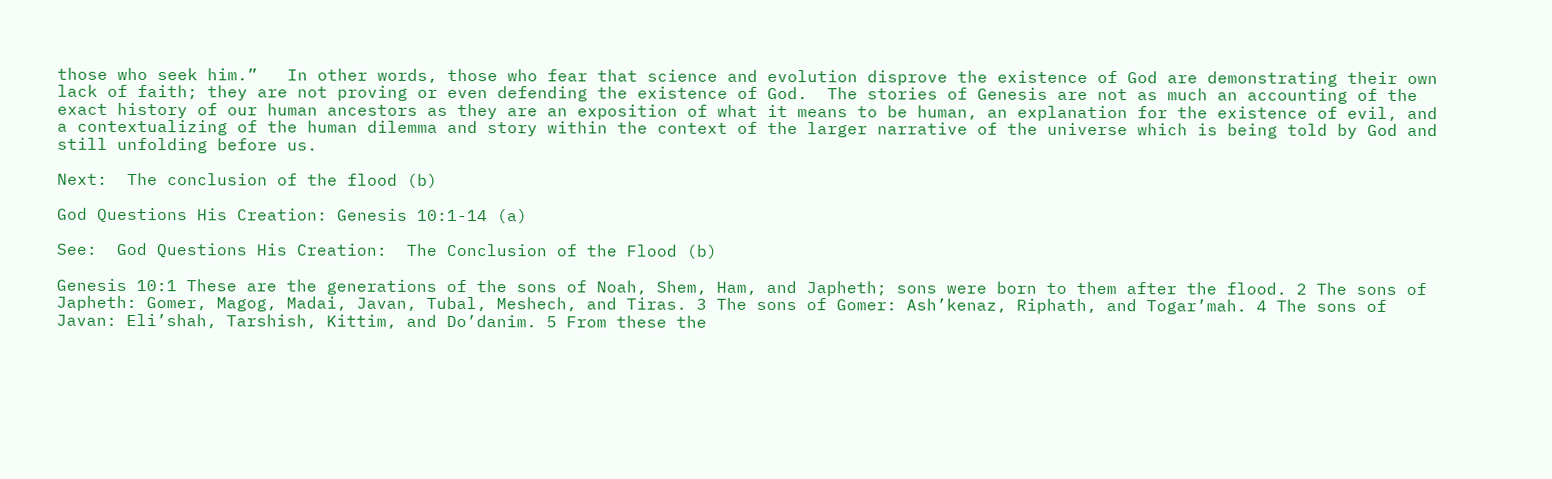those who seek him.”   In other words, those who fear that science and evolution disprove the existence of God are demonstrating their own lack of faith; they are not proving or even defending the existence of God.  The stories of Genesis are not as much an accounting of the exact history of our human ancestors as they are an exposition of what it means to be human, an explanation for the existence of evil, and a contextualizing of the human dilemma and story within the context of the larger narrative of the universe which is being told by God and still unfolding before us.

Next:  The conclusion of the flood (b)

God Questions His Creation: Genesis 10:1-14 (a)

See:  God Questions His Creation:  The Conclusion of the Flood (b)

Genesis 10:1 These are the generations of the sons of Noah, Shem, Ham, and Japheth; sons were born to them after the flood. 2 The sons of Japheth: Gomer, Magog, Madai, Javan, Tubal, Meshech, and Tiras. 3 The sons of Gomer: Ash’kenaz, Riphath, and Togar’mah. 4 The sons of Javan: Eli’shah, Tarshish, Kittim, and Do’danim. 5 From these the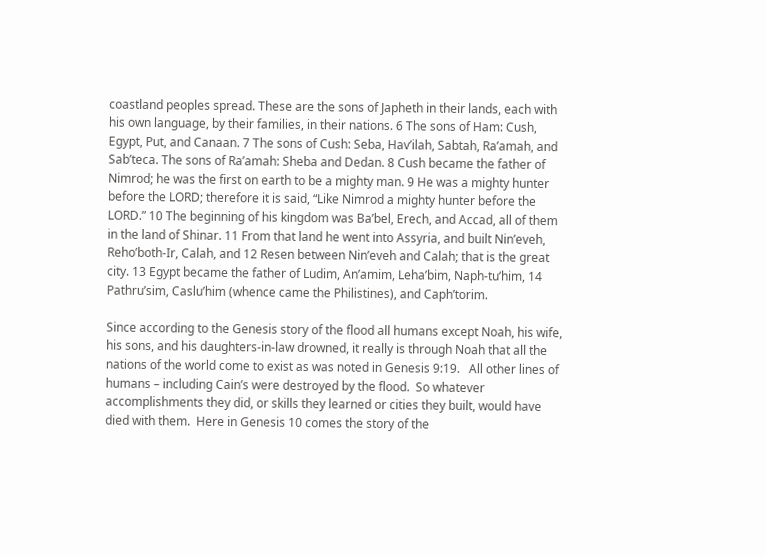coastland peoples spread. These are the sons of Japheth in their lands, each with his own language, by their families, in their nations. 6 The sons of Ham: Cush, Egypt, Put, and Canaan. 7 The sons of Cush: Seba, Hav’ilah, Sabtah, Ra’amah, and Sab’teca. The sons of Ra’amah: Sheba and Dedan. 8 Cush became the father of Nimrod; he was the first on earth to be a mighty man. 9 He was a mighty hunter before the LORD; therefore it is said, “Like Nimrod a mighty hunter before the LORD.” 10 The beginning of his kingdom was Ba’bel, Erech, and Accad, all of them in the land of Shinar. 11 From that land he went into Assyria, and built Nin’eveh, Reho’both-Ir, Calah, and 12 Resen between Nin’eveh and Calah; that is the great city. 13 Egypt became the father of Ludim, An’amim, Leha’bim, Naph-tu’him, 14 Pathru’sim, Caslu’him (whence came the Philistines), and Caph’torim.

Since according to the Genesis story of the flood all humans except Noah, his wife, his sons, and his daughters-in-law drowned, it really is through Noah that all the nations of the world come to exist as was noted in Genesis 9:19.   All other lines of humans – including Cain’s were destroyed by the flood.  So whatever accomplishments they did, or skills they learned or cities they built, would have died with them.  Here in Genesis 10 comes the story of the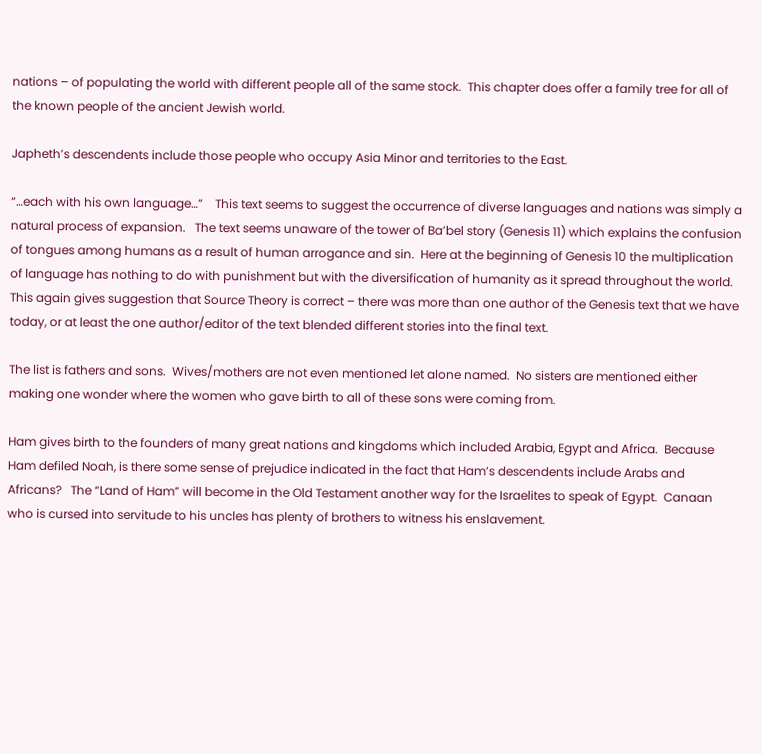nations – of populating the world with different people all of the same stock.  This chapter does offer a family tree for all of the known people of the ancient Jewish world.

Japheth’s descendents include those people who occupy Asia Minor and territories to the East.

“…each with his own language…”    This text seems to suggest the occurrence of diverse languages and nations was simply a natural process of expansion.   The text seems unaware of the tower of Ba’bel story (Genesis 11) which explains the confusion of tongues among humans as a result of human arrogance and sin.  Here at the beginning of Genesis 10 the multiplication of language has nothing to do with punishment but with the diversification of humanity as it spread throughout the world.  This again gives suggestion that Source Theory is correct – there was more than one author of the Genesis text that we have today, or at least the one author/editor of the text blended different stories into the final text.

The list is fathers and sons.  Wives/mothers are not even mentioned let alone named.  No sisters are mentioned either making one wonder where the women who gave birth to all of these sons were coming from.

Ham gives birth to the founders of many great nations and kingdoms which included Arabia, Egypt and Africa.  Because Ham defiled Noah, is there some sense of prejudice indicated in the fact that Ham’s descendents include Arabs and Africans?   The “Land of Ham” will become in the Old Testament another way for the Israelites to speak of Egypt.  Canaan who is cursed into servitude to his uncles has plenty of brothers to witness his enslavement.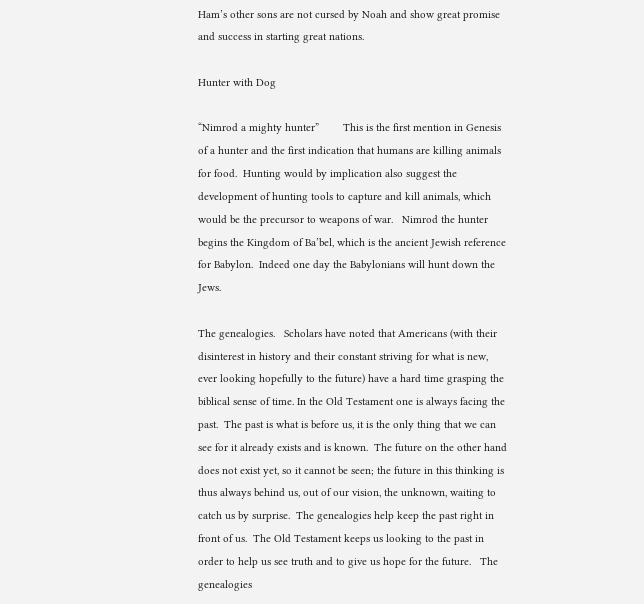Ham’s other sons are not cursed by Noah and show great promise and success in starting great nations.

Hunter with Dog

“Nimrod a mighty hunter”        This is the first mention in Genesis of a hunter and the first indication that humans are killing animals for food.  Hunting would by implication also suggest the development of hunting tools to capture and kill animals, which would be the precursor to weapons of war.   Nimrod the hunter begins the Kingdom of Ba’bel, which is the ancient Jewish reference for Babylon.  Indeed one day the Babylonians will hunt down the Jews.

The genealogies.   Scholars have noted that Americans (with their disinterest in history and their constant striving for what is new, ever looking hopefully to the future) have a hard time grasping the biblical sense of time. In the Old Testament one is always facing the past.  The past is what is before us, it is the only thing that we can see for it already exists and is known.  The future on the other hand does not exist yet, so it cannot be seen; the future in this thinking is thus always behind us, out of our vision, the unknown, waiting to catch us by surprise.  The genealogies help keep the past right in front of us.  The Old Testament keeps us looking to the past in order to help us see truth and to give us hope for the future.   The genealogies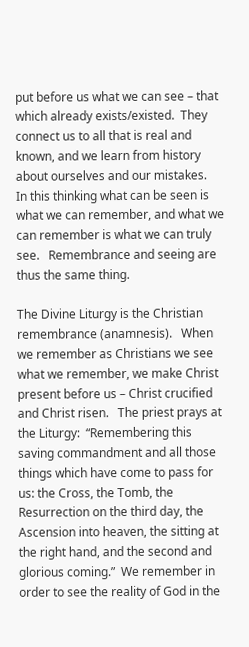put before us what we can see – that which already exists/existed.  They connect us to all that is real and known, and we learn from history about ourselves and our mistakes.   In this thinking what can be seen is what we can remember, and what we can remember is what we can truly see.   Remembrance and seeing are thus the same thing.

The Divine Liturgy is the Christian remembrance (anamnesis).   When we remember as Christians we see what we remember, we make Christ present before us – Christ crucified and Christ risen.   The priest prays at the Liturgy:  “Remembering this saving commandment and all those things which have come to pass for us: the Cross, the Tomb, the Resurrection on the third day, the Ascension into heaven, the sitting at the right hand, and the second and glorious coming.”  We remember in order to see the reality of God in the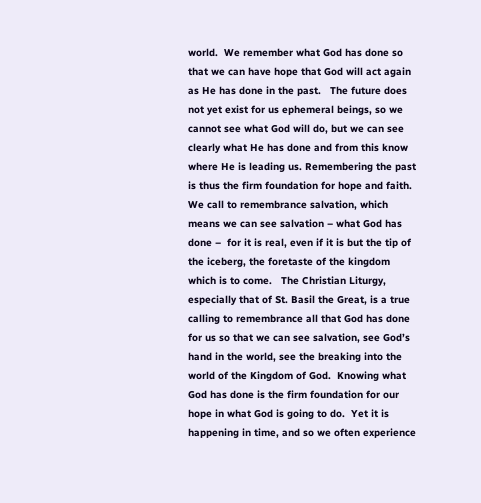world.  We remember what God has done so that we can have hope that God will act again as He has done in the past.   The future does not yet exist for us ephemeral beings, so we cannot see what God will do, but we can see clearly what He has done and from this know where He is leading us. Remembering the past is thus the firm foundation for hope and faith.   We call to remembrance salvation, which means we can see salvation – what God has done –  for it is real, even if it is but the tip of the iceberg, the foretaste of the kingdom which is to come.   The Christian Liturgy, especially that of St. Basil the Great, is a true calling to remembrance all that God has done for us so that we can see salvation, see God’s hand in the world, see the breaking into the world of the Kingdom of God.  Knowing what God has done is the firm foundation for our hope in what God is going to do.  Yet it is happening in time, and so we often experience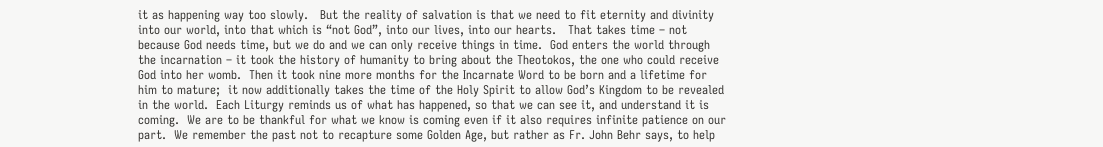it as happening way too slowly.   But the reality of salvation is that we need to fit eternity and divinity into our world, into that which is “not God”, into our lives, into our hearts.   That takes time – not because God needs time, but we do and we can only receive things in time.  God enters the world through the incarnation – it took the history of humanity to bring about the Theotokos, the one who could receive God into her womb.  Then it took nine more months for the Incarnate Word to be born and a lifetime for him to mature;  it now additionally takes the time of the Holy Spirit to allow God’s Kingdom to be revealed in the world.  Each Liturgy reminds us of what has happened, so that we can see it, and understand it is coming.  We are to be thankful for what we know is coming even if it also requires infinite patience on our part.  We remember the past not to recapture some Golden Age, but rather as Fr. John Behr says, to help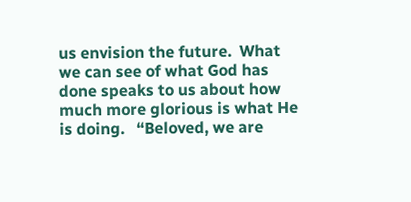us envision the future.  What we can see of what God has done speaks to us about how much more glorious is what He is doing.   “Beloved, we are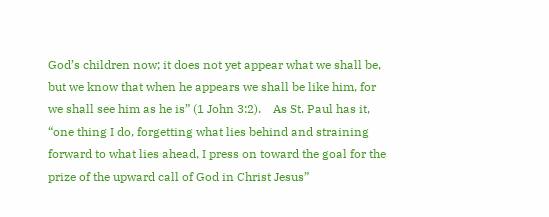God’s children now; it does not yet appear what we shall be, but we know that when he appears we shall be like him, for we shall see him as he is” (1 John 3:2).    As St. Paul has it, “one thing I do, forgetting what lies behind and straining forward to what lies ahead, I press on toward the goal for the prize of the upward call of God in Christ Jesus”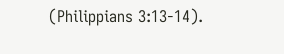(Philippians 3:13-14).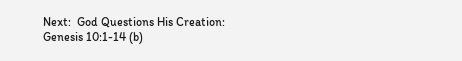Next:  God Questions His Creation:  Genesis 10:1-14 (b)